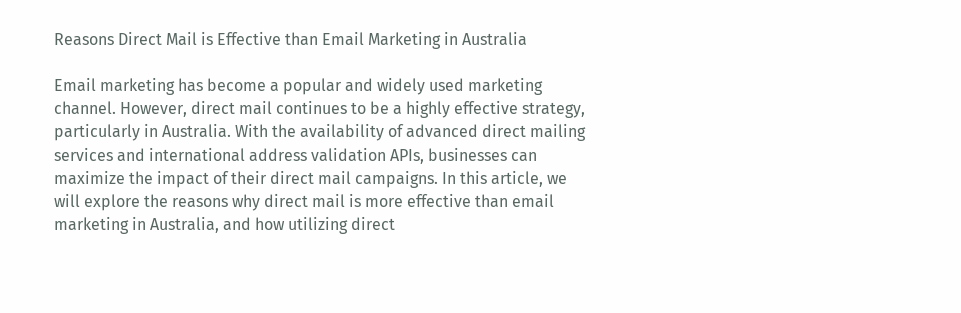Reasons Direct Mail is Effective than Email Marketing in Australia

Email marketing has become a popular and widely used marketing channel. However, direct mail continues to be a highly effective strategy, particularly in Australia. With the availability of advanced direct mailing services and international address validation APIs, businesses can maximize the impact of their direct mail campaigns. In this article, we will explore the reasons why direct mail is more effective than email marketing in Australia, and how utilizing direct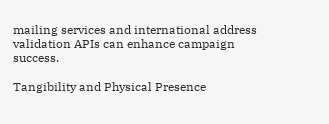mailing services and international address validation APIs can enhance campaign success.

Tangibility and Physical Presence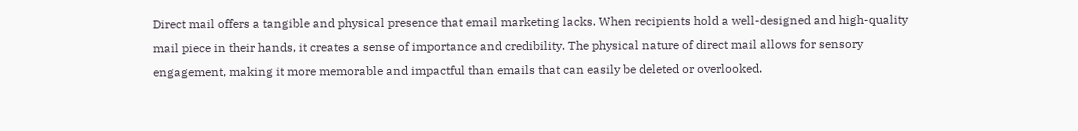Direct mail offers a tangible and physical presence that email marketing lacks. When recipients hold a well-designed and high-quality mail piece in their hands, it creates a sense of importance and credibility. The physical nature of direct mail allows for sensory engagement, making it more memorable and impactful than emails that can easily be deleted or overlooked.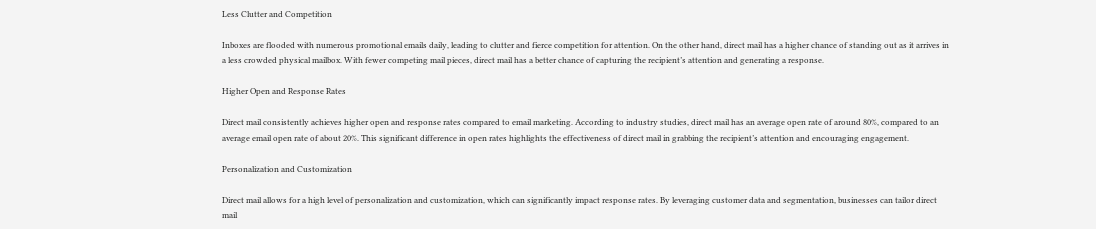Less Clutter and Competition

Inboxes are flooded with numerous promotional emails daily, leading to clutter and fierce competition for attention. On the other hand, direct mail has a higher chance of standing out as it arrives in a less crowded physical mailbox. With fewer competing mail pieces, direct mail has a better chance of capturing the recipient’s attention and generating a response.

Higher Open and Response Rates

Direct mail consistently achieves higher open and response rates compared to email marketing. According to industry studies, direct mail has an average open rate of around 80%, compared to an average email open rate of about 20%. This significant difference in open rates highlights the effectiveness of direct mail in grabbing the recipient’s attention and encouraging engagement.

Personalization and Customization

Direct mail allows for a high level of personalization and customization, which can significantly impact response rates. By leveraging customer data and segmentation, businesses can tailor direct mail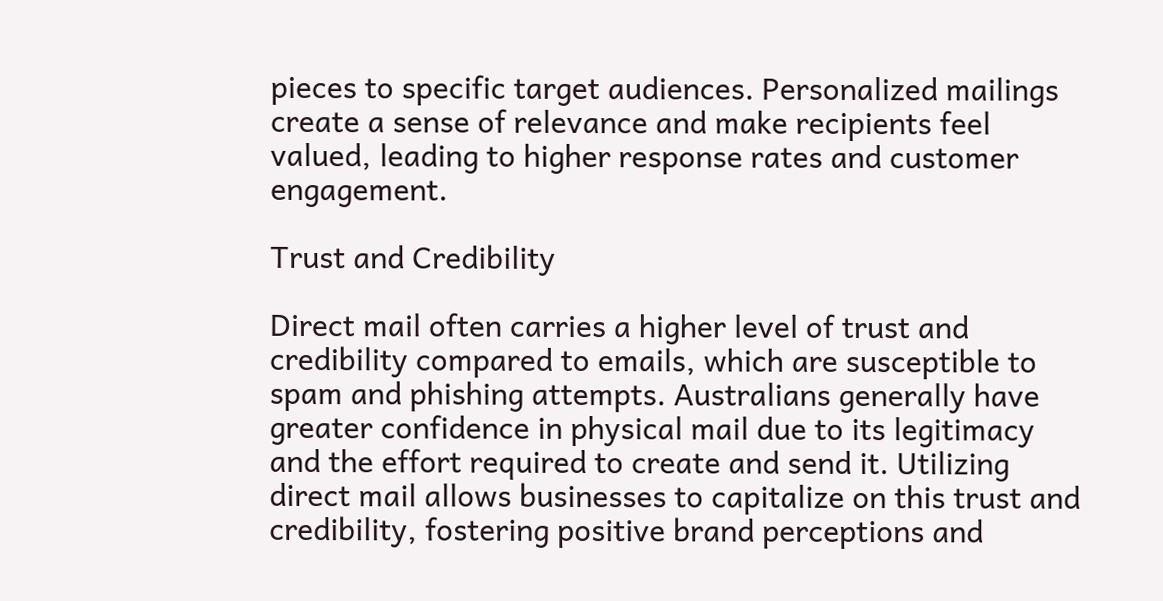pieces to specific target audiences. Personalized mailings create a sense of relevance and make recipients feel valued, leading to higher response rates and customer engagement.

Trust and Credibility

Direct mail often carries a higher level of trust and credibility compared to emails, which are susceptible to spam and phishing attempts. Australians generally have greater confidence in physical mail due to its legitimacy and the effort required to create and send it. Utilizing direct mail allows businesses to capitalize on this trust and credibility, fostering positive brand perceptions and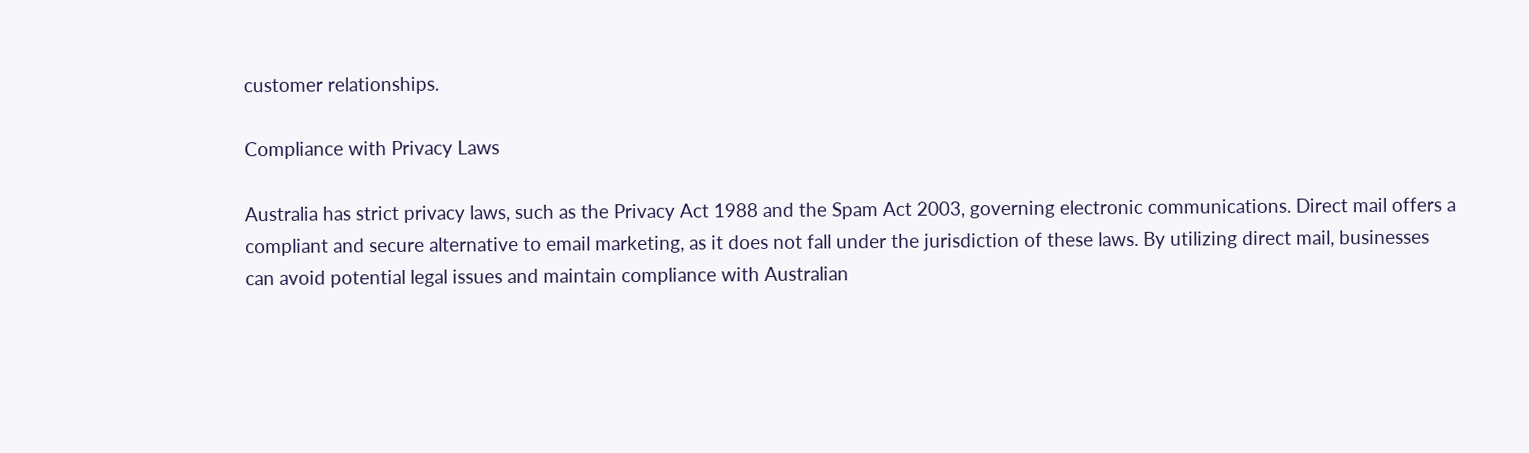customer relationships.

Compliance with Privacy Laws

Australia has strict privacy laws, such as the Privacy Act 1988 and the Spam Act 2003, governing electronic communications. Direct mail offers a compliant and secure alternative to email marketing, as it does not fall under the jurisdiction of these laws. By utilizing direct mail, businesses can avoid potential legal issues and maintain compliance with Australian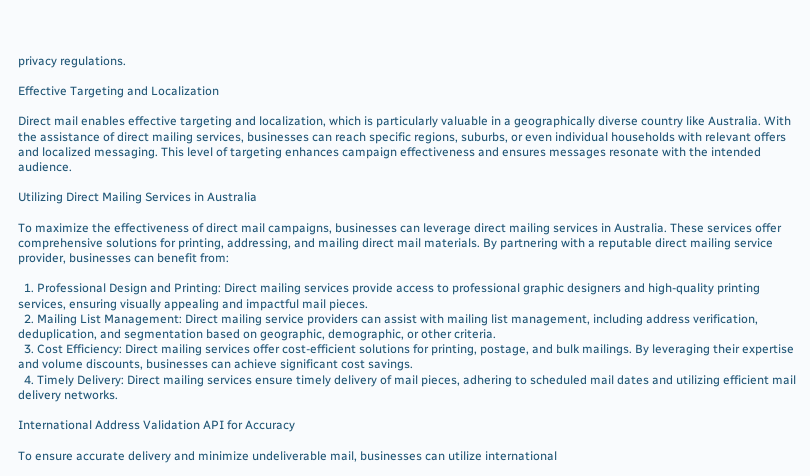privacy regulations.

Effective Targeting and Localization

Direct mail enables effective targeting and localization, which is particularly valuable in a geographically diverse country like Australia. With the assistance of direct mailing services, businesses can reach specific regions, suburbs, or even individual households with relevant offers and localized messaging. This level of targeting enhances campaign effectiveness and ensures messages resonate with the intended audience.

Utilizing Direct Mailing Services in Australia

To maximize the effectiveness of direct mail campaigns, businesses can leverage direct mailing services in Australia. These services offer comprehensive solutions for printing, addressing, and mailing direct mail materials. By partnering with a reputable direct mailing service provider, businesses can benefit from:

  1. Professional Design and Printing: Direct mailing services provide access to professional graphic designers and high-quality printing services, ensuring visually appealing and impactful mail pieces.
  2. Mailing List Management: Direct mailing service providers can assist with mailing list management, including address verification, deduplication, and segmentation based on geographic, demographic, or other criteria.
  3. Cost Efficiency: Direct mailing services offer cost-efficient solutions for printing, postage, and bulk mailings. By leveraging their expertise and volume discounts, businesses can achieve significant cost savings.
  4. Timely Delivery: Direct mailing services ensure timely delivery of mail pieces, adhering to scheduled mail dates and utilizing efficient mail delivery networks.

International Address Validation API for Accuracy

To ensure accurate delivery and minimize undeliverable mail, businesses can utilize international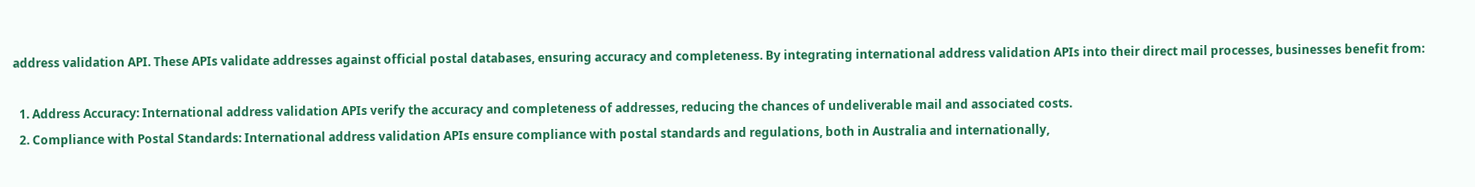address validation API. These APIs validate addresses against official postal databases, ensuring accuracy and completeness. By integrating international address validation APIs into their direct mail processes, businesses benefit from:

  1. Address Accuracy: International address validation APIs verify the accuracy and completeness of addresses, reducing the chances of undeliverable mail and associated costs.
  2. Compliance with Postal Standards: International address validation APIs ensure compliance with postal standards and regulations, both in Australia and internationally,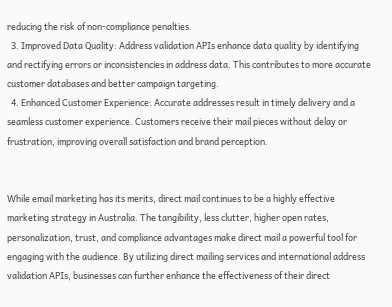reducing the risk of non-compliance penalties.
  3. Improved Data Quality: Address validation APIs enhance data quality by identifying and rectifying errors or inconsistencies in address data. This contributes to more accurate customer databases and better campaign targeting.
  4. Enhanced Customer Experience: Accurate addresses result in timely delivery and a seamless customer experience. Customers receive their mail pieces without delay or frustration, improving overall satisfaction and brand perception.


While email marketing has its merits, direct mail continues to be a highly effective marketing strategy in Australia. The tangibility, less clutter, higher open rates, personalization, trust, and compliance advantages make direct mail a powerful tool for engaging with the audience. By utilizing direct mailing services and international address validation APIs, businesses can further enhance the effectiveness of their direct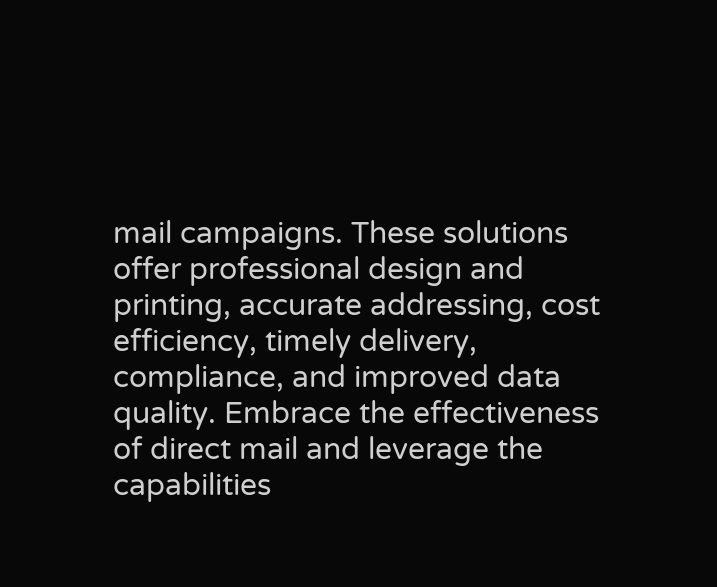mail campaigns. These solutions offer professional design and printing, accurate addressing, cost efficiency, timely delivery, compliance, and improved data quality. Embrace the effectiveness of direct mail and leverage the capabilities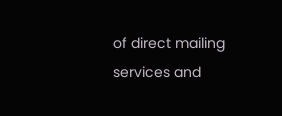of direct mailing services and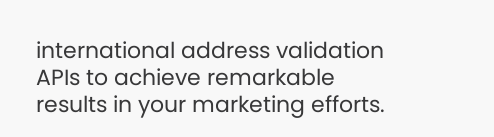international address validation APIs to achieve remarkable results in your marketing efforts.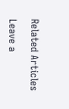Related Articles

Leave a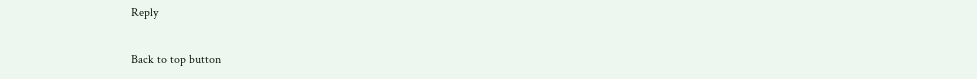Reply

Back to top button